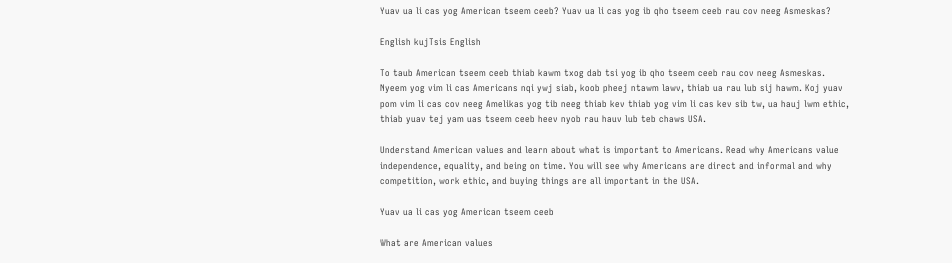Yuav ua li cas yog American tseem ceeb? Yuav ua li cas yog ib qho tseem ceeb rau cov neeg Asmeskas?

English kujTsis English

To taub American tseem ceeb thiab kawm txog dab tsi yog ib qho tseem ceeb rau cov neeg Asmeskas. Nyeem yog vim li cas Americans nqi ywj siab, koob pheej ntawm lawv, thiab ua rau lub sij hawm. Koj yuav pom vim li cas cov neeg Amelikas yog tib neeg thiab kev thiab yog vim li cas kev sib tw, ua hauj lwm ethic, thiab yuav tej yam uas tseem ceeb heev nyob rau hauv lub teb chaws USA.

Understand American values and learn about what is important to Americans. Read why Americans value independence, equality, and being on time. You will see why Americans are direct and informal and why competition, work ethic, and buying things are all important in the USA.

Yuav ua li cas yog American tseem ceeb

What are American values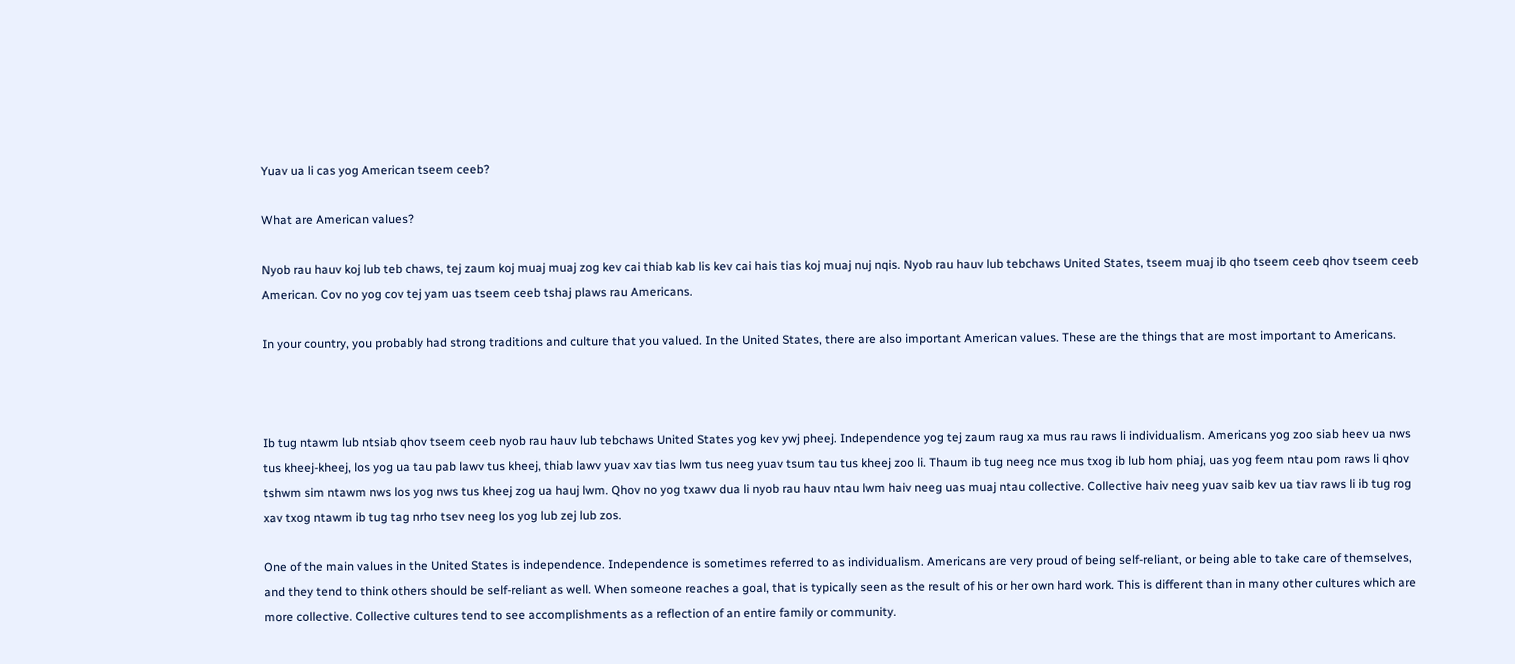Yuav ua li cas yog American tseem ceeb?

What are American values?

Nyob rau hauv koj lub teb chaws, tej zaum koj muaj muaj zog kev cai thiab kab lis kev cai hais tias koj muaj nuj nqis. Nyob rau hauv lub tebchaws United States, tseem muaj ib qho tseem ceeb qhov tseem ceeb American. Cov no yog cov tej yam uas tseem ceeb tshaj plaws rau Americans.

In your country, you probably had strong traditions and culture that you valued. In the United States, there are also important American values. These are the things that are most important to Americans.



Ib tug ntawm lub ntsiab qhov tseem ceeb nyob rau hauv lub tebchaws United States yog kev ywj pheej. Independence yog tej zaum raug xa mus rau raws li individualism. Americans yog zoo siab heev ua nws tus kheej-kheej, los yog ua tau pab lawv tus kheej, thiab lawv yuav xav tias lwm tus neeg yuav tsum tau tus kheej zoo li. Thaum ib tug neeg nce mus txog ib lub hom phiaj, uas yog feem ntau pom raws li qhov tshwm sim ntawm nws los yog nws tus kheej zog ua hauj lwm. Qhov no yog txawv dua li nyob rau hauv ntau lwm haiv neeg uas muaj ntau collective. Collective haiv neeg yuav saib kev ua tiav raws li ib tug rog xav txog ntawm ib tug tag nrho tsev neeg los yog lub zej lub zos.

One of the main values in the United States is independence. Independence is sometimes referred to as individualism. Americans are very proud of being self-reliant, or being able to take care of themselves, and they tend to think others should be self-reliant as well. When someone reaches a goal, that is typically seen as the result of his or her own hard work. This is different than in many other cultures which are more collective. Collective cultures tend to see accomplishments as a reflection of an entire family or community.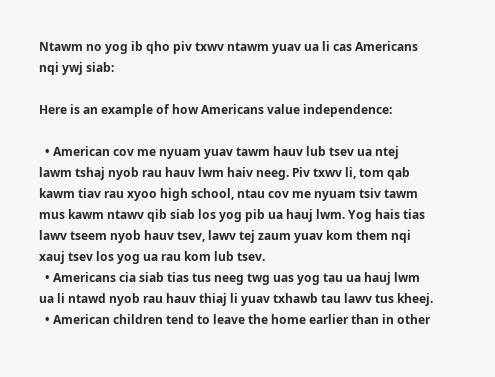Ntawm no yog ib qho piv txwv ntawm yuav ua li cas Americans nqi ywj siab:

Here is an example of how Americans value independence:

  • American cov me nyuam yuav tawm hauv lub tsev ua ntej lawm tshaj nyob rau hauv lwm haiv neeg. Piv txwv li, tom qab kawm tiav rau xyoo high school, ntau cov me nyuam tsiv tawm mus kawm ntawv qib siab los yog pib ua hauj lwm. Yog hais tias lawv tseem nyob hauv tsev, lawv tej zaum yuav kom them nqi xauj tsev los yog ua rau kom lub tsev.
  • Americans cia siab tias tus neeg twg uas yog tau ua hauj lwm ua li ntawd nyob rau hauv thiaj li yuav txhawb tau lawv tus kheej.
  • American children tend to leave the home earlier than in other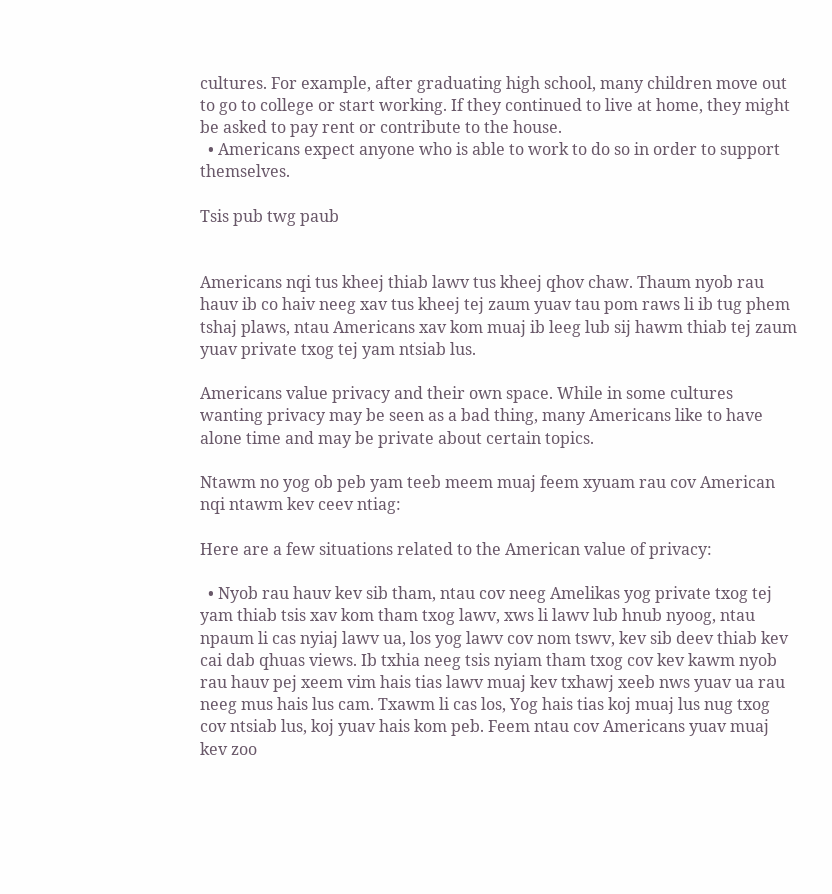cultures. For example, after graduating high school, many children move out to go to college or start working. If they continued to live at home, they might be asked to pay rent or contribute to the house.
  • Americans expect anyone who is able to work to do so in order to support themselves.

Tsis pub twg paub


Americans nqi tus kheej thiab lawv tus kheej qhov chaw. Thaum nyob rau hauv ib co haiv neeg xav tus kheej tej zaum yuav tau pom raws li ib tug phem tshaj plaws, ntau Americans xav kom muaj ib leeg lub sij hawm thiab tej zaum yuav private txog tej yam ntsiab lus.

Americans value privacy and their own space. While in some cultures wanting privacy may be seen as a bad thing, many Americans like to have alone time and may be private about certain topics.

Ntawm no yog ob peb yam teeb meem muaj feem xyuam rau cov American nqi ntawm kev ceev ntiag:

Here are a few situations related to the American value of privacy:

  • Nyob rau hauv kev sib tham, ntau cov neeg Amelikas yog private txog tej yam thiab tsis xav kom tham txog lawv, xws li lawv lub hnub nyoog, ntau npaum li cas nyiaj lawv ua, los yog lawv cov nom tswv, kev sib deev thiab kev cai dab qhuas views. Ib txhia neeg tsis nyiam tham txog cov kev kawm nyob rau hauv pej xeem vim hais tias lawv muaj kev txhawj xeeb nws yuav ua rau neeg mus hais lus cam. Txawm li cas los, Yog hais tias koj muaj lus nug txog cov ntsiab lus, koj yuav hais kom peb. Feem ntau cov Americans yuav muaj kev zoo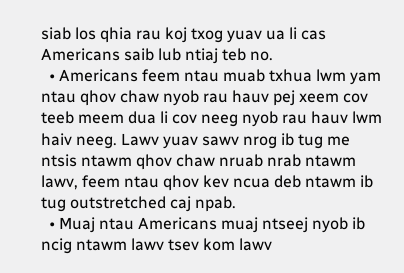siab los qhia rau koj txog yuav ua li cas Americans saib lub ntiaj teb no.
  • Americans feem ntau muab txhua lwm yam ntau qhov chaw nyob rau hauv pej xeem cov teeb meem dua li cov neeg nyob rau hauv lwm haiv neeg. Lawv yuav sawv nrog ib tug me ntsis ntawm qhov chaw nruab nrab ntawm lawv, feem ntau qhov kev ncua deb ntawm ib tug outstretched caj npab.
  • Muaj ntau Americans muaj ntseej nyob ib ncig ntawm lawv tsev kom lawv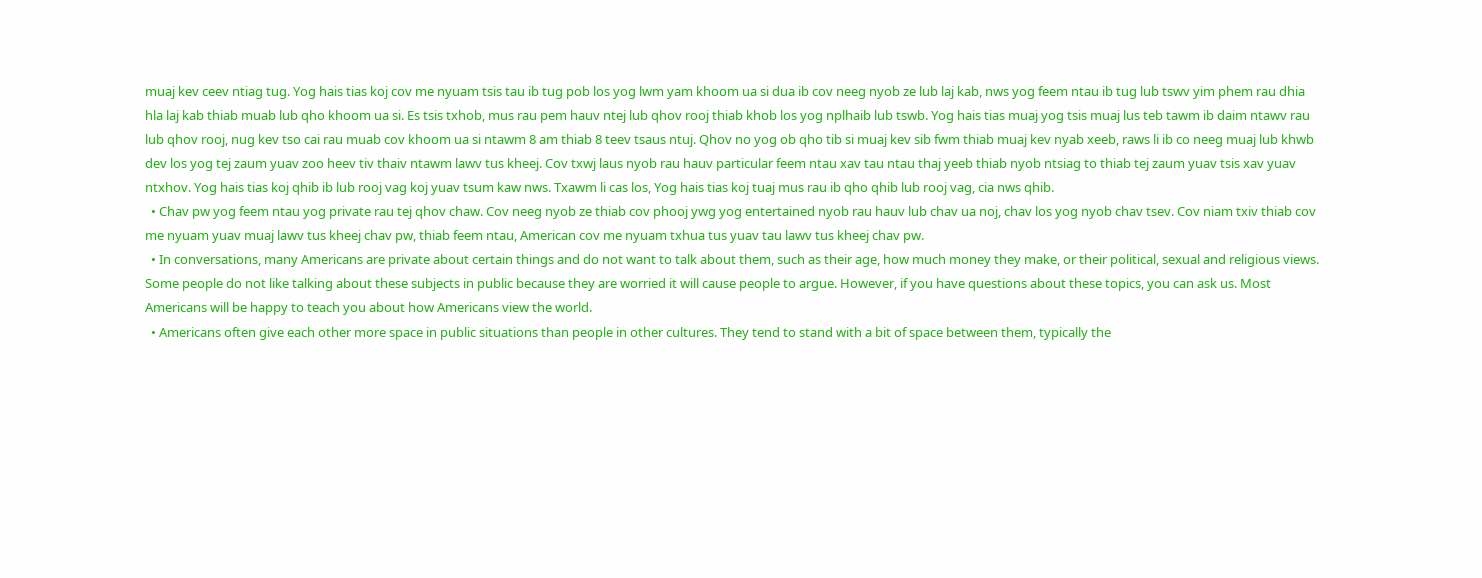muaj kev ceev ntiag tug. Yog hais tias koj cov me nyuam tsis tau ib tug pob los yog lwm yam khoom ua si dua ib cov neeg nyob ze lub laj kab, nws yog feem ntau ib tug lub tswv yim phem rau dhia hla laj kab thiab muab lub qho khoom ua si. Es tsis txhob, mus rau pem hauv ntej lub qhov rooj thiab khob los yog nplhaib lub tswb. Yog hais tias muaj yog tsis muaj lus teb tawm ib daim ntawv rau lub qhov rooj, nug kev tso cai rau muab cov khoom ua si ntawm 8 am thiab 8 teev tsaus ntuj. Qhov no yog ob qho tib si muaj kev sib fwm thiab muaj kev nyab xeeb, raws li ib co neeg muaj lub khwb dev los yog tej zaum yuav zoo heev tiv thaiv ntawm lawv tus kheej. Cov txwj laus nyob rau hauv particular feem ntau xav tau ntau thaj yeeb thiab nyob ntsiag to thiab tej zaum yuav tsis xav yuav ntxhov. Yog hais tias koj qhib ib lub rooj vag koj yuav tsum kaw nws. Txawm li cas los, Yog hais tias koj tuaj mus rau ib qho qhib lub rooj vag, cia nws qhib.
  • Chav pw yog feem ntau yog private rau tej qhov chaw. Cov neeg nyob ze thiab cov phooj ywg yog entertained nyob rau hauv lub chav ua noj, chav los yog nyob chav tsev. Cov niam txiv thiab cov me nyuam yuav muaj lawv tus kheej chav pw, thiab feem ntau, American cov me nyuam txhua tus yuav tau lawv tus kheej chav pw.
  • In conversations, many Americans are private about certain things and do not want to talk about them, such as their age, how much money they make, or their political, sexual and religious views. Some people do not like talking about these subjects in public because they are worried it will cause people to argue. However, if you have questions about these topics, you can ask us. Most Americans will be happy to teach you about how Americans view the world.
  • Americans often give each other more space in public situations than people in other cultures. They tend to stand with a bit of space between them, typically the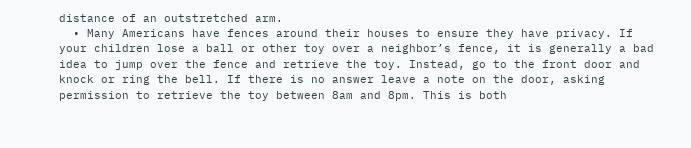distance of an outstretched arm.
  • Many Americans have fences around their houses to ensure they have privacy. If your children lose a ball or other toy over a neighbor’s fence, it is generally a bad idea to jump over the fence and retrieve the toy. Instead, go to the front door and knock or ring the bell. If there is no answer leave a note on the door, asking permission to retrieve the toy between 8am and 8pm. This is both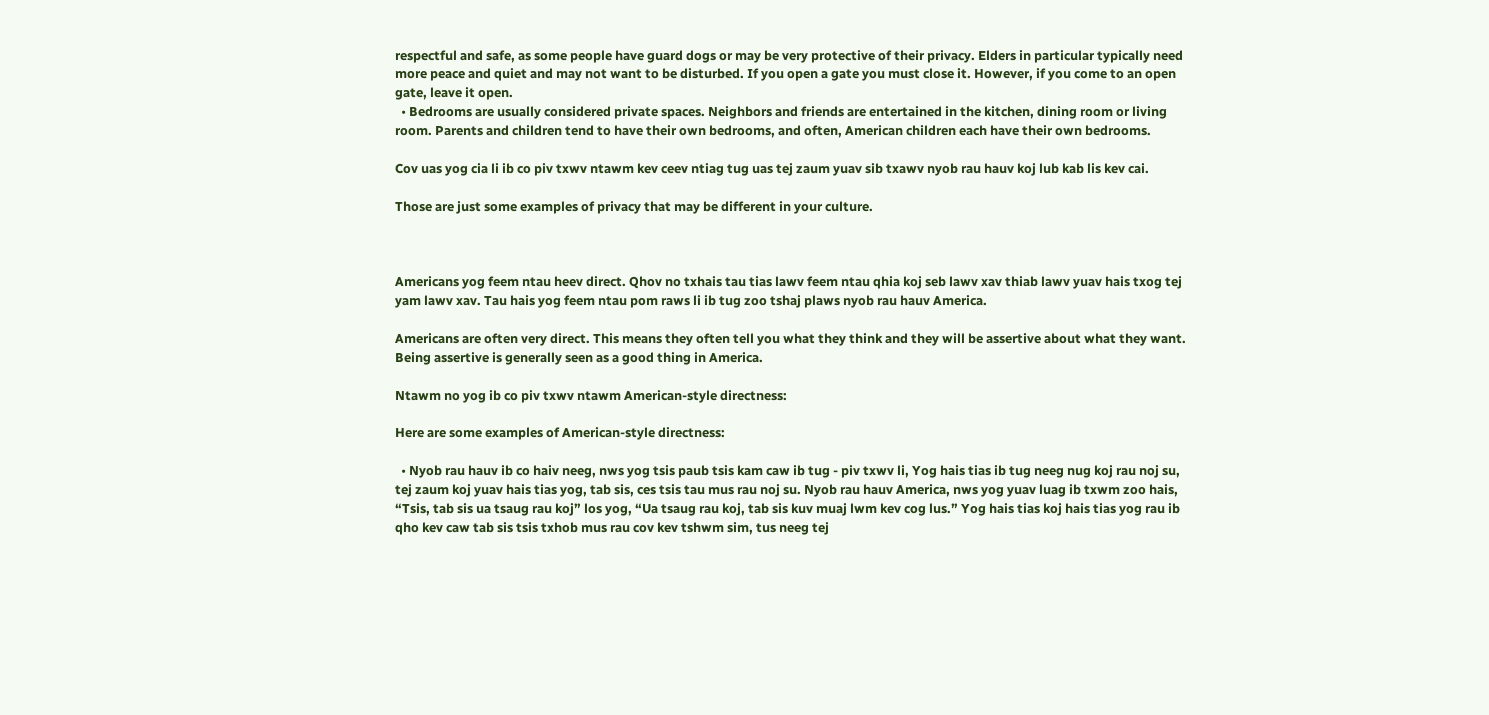respectful and safe, as some people have guard dogs or may be very protective of their privacy. Elders in particular typically need more peace and quiet and may not want to be disturbed. If you open a gate you must close it. However, if you come to an open gate, leave it open.
  • Bedrooms are usually considered private spaces. Neighbors and friends are entertained in the kitchen, dining room or living room. Parents and children tend to have their own bedrooms, and often, American children each have their own bedrooms.

Cov uas yog cia li ib co piv txwv ntawm kev ceev ntiag tug uas tej zaum yuav sib txawv nyob rau hauv koj lub kab lis kev cai.

Those are just some examples of privacy that may be different in your culture.



Americans yog feem ntau heev direct. Qhov no txhais tau tias lawv feem ntau qhia koj seb lawv xav thiab lawv yuav hais txog tej yam lawv xav. Tau hais yog feem ntau pom raws li ib tug zoo tshaj plaws nyob rau hauv America.

Americans are often very direct. This means they often tell you what they think and they will be assertive about what they want. Being assertive is generally seen as a good thing in America.

Ntawm no yog ib co piv txwv ntawm American-style directness:

Here are some examples of American-style directness:

  • Nyob rau hauv ib co haiv neeg, nws yog tsis paub tsis kam caw ib tug - piv txwv li, Yog hais tias ib tug neeg nug koj rau noj su, tej zaum koj yuav hais tias yog, tab sis, ces tsis tau mus rau noj su. Nyob rau hauv America, nws yog yuav luag ib txwm zoo hais, “Tsis, tab sis ua tsaug rau koj” los yog, “Ua tsaug rau koj, tab sis kuv muaj lwm kev cog lus.” Yog hais tias koj hais tias yog rau ib qho kev caw tab sis tsis txhob mus rau cov kev tshwm sim, tus neeg tej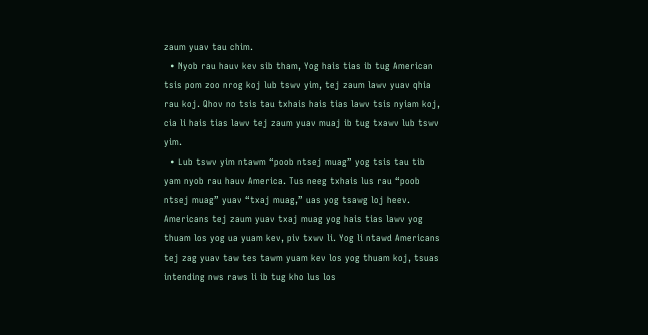zaum yuav tau chim.
  • Nyob rau hauv kev sib tham, Yog hais tias ib tug American tsis pom zoo nrog koj lub tswv yim, tej zaum lawv yuav qhia rau koj. Qhov no tsis tau txhais hais tias lawv tsis nyiam koj, cia li hais tias lawv tej zaum yuav muaj ib tug txawv lub tswv yim.
  • Lub tswv yim ntawm “poob ntsej muag” yog tsis tau tib yam nyob rau hauv America. Tus neeg txhais lus rau “poob ntsej muag” yuav “txaj muag,” uas yog tsawg loj heev. Americans tej zaum yuav txaj muag yog hais tias lawv yog thuam los yog ua yuam kev, piv txwv li. Yog li ntawd Americans tej zag yuav taw tes tawm yuam kev los yog thuam koj, tsuas intending nws raws li ib tug kho lus los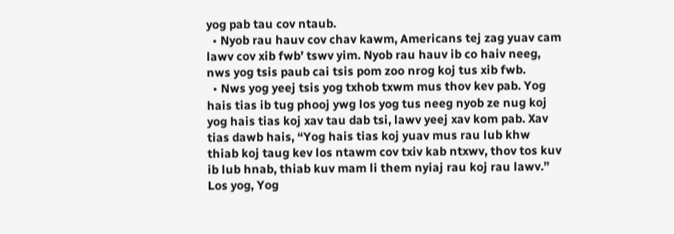yog pab tau cov ntaub.
  • Nyob rau hauv cov chav kawm, Americans tej zag yuav cam lawv cov xib fwb’ tswv yim. Nyob rau hauv ib co haiv neeg, nws yog tsis paub cai tsis pom zoo nrog koj tus xib fwb.
  • Nws yog yeej tsis yog txhob txwm mus thov kev pab. Yog hais tias ib tug phooj ywg los yog tus neeg nyob ze nug koj yog hais tias koj xav tau dab tsi, lawv yeej xav kom pab. Xav tias dawb hais, “Yog hais tias koj yuav mus rau lub khw thiab koj taug kev los ntawm cov txiv kab ntxwv, thov tos kuv ib lub hnab, thiab kuv mam li them nyiaj rau koj rau lawv.” Los yog, Yog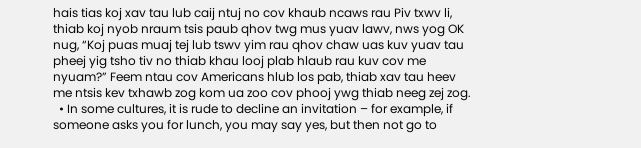hais tias koj xav tau lub caij ntuj no cov khaub ncaws rau Piv txwv li, thiab koj nyob nraum tsis paub qhov twg mus yuav lawv, nws yog OK nug, “Koj puas muaj tej lub tswv yim rau qhov chaw uas kuv yuav tau pheej yig tsho tiv no thiab khau looj plab hlaub rau kuv cov me nyuam?” Feem ntau cov Americans hlub los pab, thiab xav tau heev me ntsis kev txhawb zog kom ua zoo cov phooj ywg thiab neeg zej zog.
  • In some cultures, it is rude to decline an invitation – for example, if someone asks you for lunch, you may say yes, but then not go to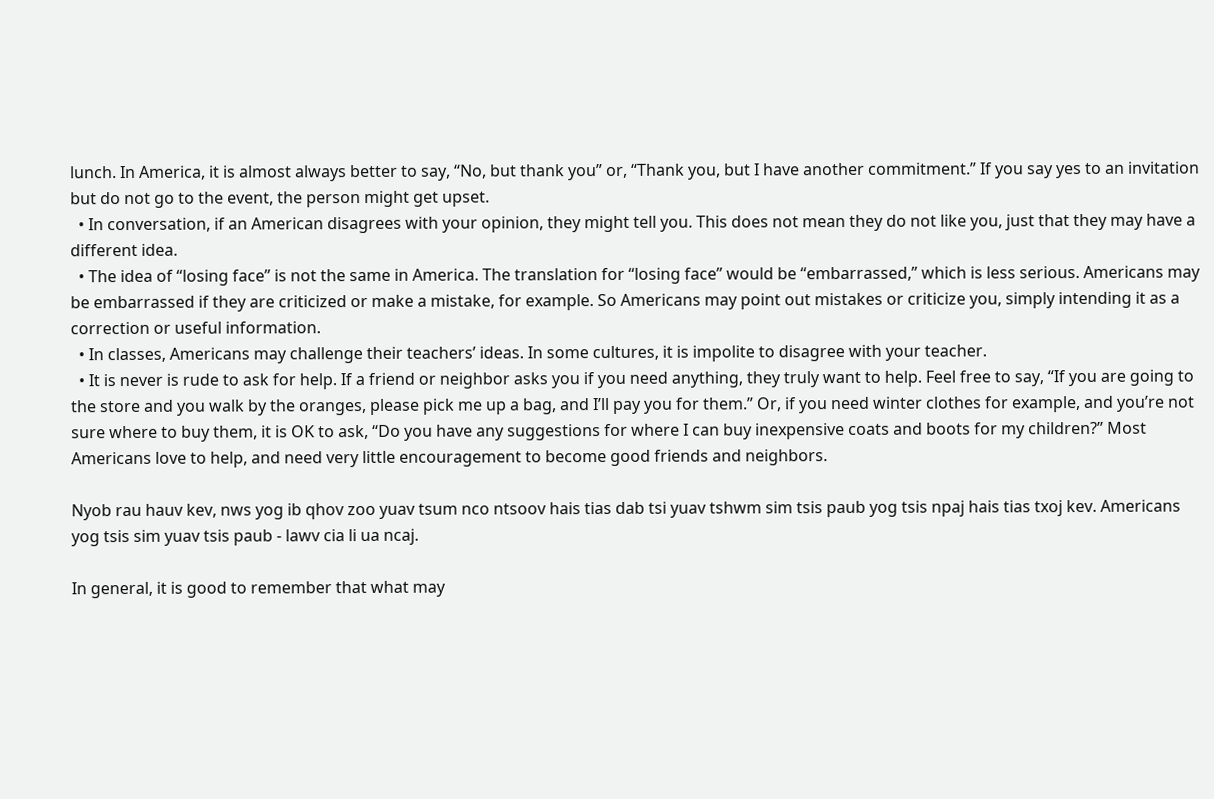lunch. In America, it is almost always better to say, “No, but thank you” or, “Thank you, but I have another commitment.” If you say yes to an invitation but do not go to the event, the person might get upset.
  • In conversation, if an American disagrees with your opinion, they might tell you. This does not mean they do not like you, just that they may have a different idea.
  • The idea of “losing face” is not the same in America. The translation for “losing face” would be “embarrassed,” which is less serious. Americans may be embarrassed if they are criticized or make a mistake, for example. So Americans may point out mistakes or criticize you, simply intending it as a correction or useful information.
  • In classes, Americans may challenge their teachers’ ideas. In some cultures, it is impolite to disagree with your teacher.
  • It is never is rude to ask for help. If a friend or neighbor asks you if you need anything, they truly want to help. Feel free to say, “If you are going to the store and you walk by the oranges, please pick me up a bag, and I’ll pay you for them.” Or, if you need winter clothes for example, and you’re not sure where to buy them, it is OK to ask, “Do you have any suggestions for where I can buy inexpensive coats and boots for my children?” Most Americans love to help, and need very little encouragement to become good friends and neighbors.

Nyob rau hauv kev, nws yog ib qhov zoo yuav tsum nco ntsoov hais tias dab tsi yuav tshwm sim tsis paub yog tsis npaj hais tias txoj kev. Americans yog tsis sim yuav tsis paub - lawv cia li ua ncaj.

In general, it is good to remember that what may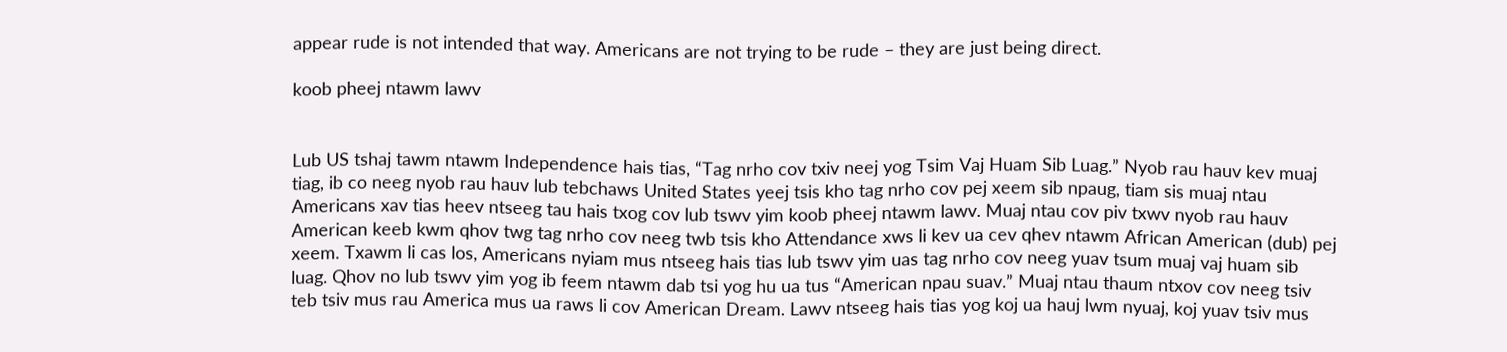appear rude is not intended that way. Americans are not trying to be rude – they are just being direct.

koob pheej ntawm lawv


Lub US tshaj tawm ntawm Independence hais tias, “Tag nrho cov txiv neej yog Tsim Vaj Huam Sib Luag.” Nyob rau hauv kev muaj tiag, ib co neeg nyob rau hauv lub tebchaws United States yeej tsis kho tag nrho cov pej xeem sib npaug, tiam sis muaj ntau Americans xav tias heev ntseeg tau hais txog cov lub tswv yim koob pheej ntawm lawv. Muaj ntau cov piv txwv nyob rau hauv American keeb kwm qhov twg tag nrho cov neeg twb tsis kho Attendance xws li kev ua cev qhev ntawm African American (dub) pej xeem. Txawm li cas los, Americans nyiam mus ntseeg hais tias lub tswv yim uas tag nrho cov neeg yuav tsum muaj vaj huam sib luag. Qhov no lub tswv yim yog ib feem ntawm dab tsi yog hu ua tus “American npau suav.” Muaj ntau thaum ntxov cov neeg tsiv teb tsiv mus rau America mus ua raws li cov American Dream. Lawv ntseeg hais tias yog koj ua hauj lwm nyuaj, koj yuav tsiv mus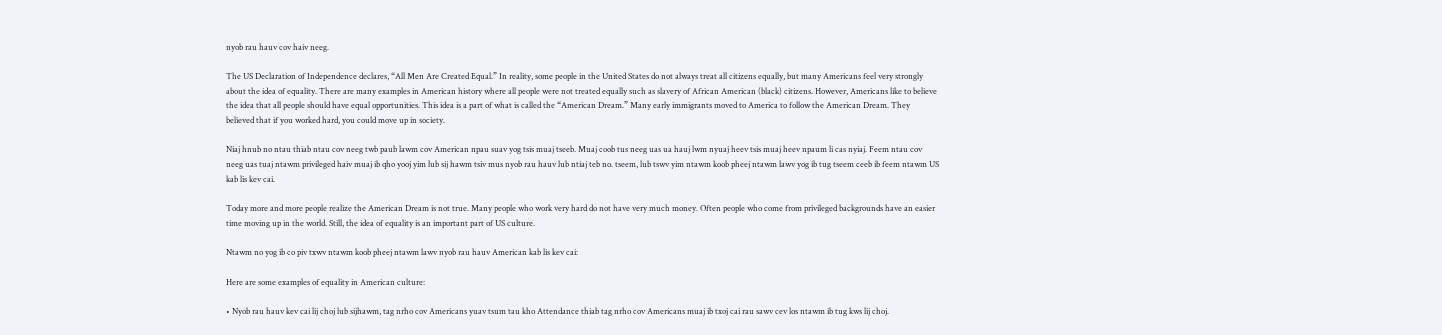nyob rau hauv cov haiv neeg.

The US Declaration of Independence declares, “All Men Are Created Equal.” In reality, some people in the United States do not always treat all citizens equally, but many Americans feel very strongly about the idea of equality. There are many examples in American history where all people were not treated equally such as slavery of African American (black) citizens. However, Americans like to believe the idea that all people should have equal opportunities. This idea is a part of what is called the “American Dream.” Many early immigrants moved to America to follow the American Dream. They believed that if you worked hard, you could move up in society.

Niaj hnub no ntau thiab ntau cov neeg twb paub lawm cov American npau suav yog tsis muaj tseeb. Muaj coob tus neeg uas ua hauj lwm nyuaj heev tsis muaj heev npaum li cas nyiaj. Feem ntau cov neeg uas tuaj ntawm privileged haiv muaj ib qho yooj yim lub sij hawm tsiv mus nyob rau hauv lub ntiaj teb no. tseem, lub tswv yim ntawm koob pheej ntawm lawv yog ib tug tseem ceeb ib feem ntawm US kab lis kev cai.

Today more and more people realize the American Dream is not true. Many people who work very hard do not have very much money. Often people who come from privileged backgrounds have an easier time moving up in the world. Still, the idea of equality is an important part of US culture.

Ntawm no yog ib co piv txwv ntawm koob pheej ntawm lawv nyob rau hauv American kab lis kev cai:

Here are some examples of equality in American culture:

• Nyob rau hauv kev cai lij choj lub sijhawm, tag nrho cov Americans yuav tsum tau kho Attendance thiab tag nrho cov Americans muaj ib txoj cai rau sawv cev los ntawm ib tug kws lij choj.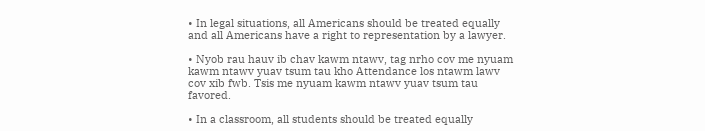• In legal situations, all Americans should be treated equally and all Americans have a right to representation by a lawyer.

• Nyob rau hauv ib chav kawm ntawv, tag nrho cov me nyuam kawm ntawv yuav tsum tau kho Attendance los ntawm lawv cov xib fwb. Tsis me nyuam kawm ntawv yuav tsum tau favored.

• In a classroom, all students should be treated equally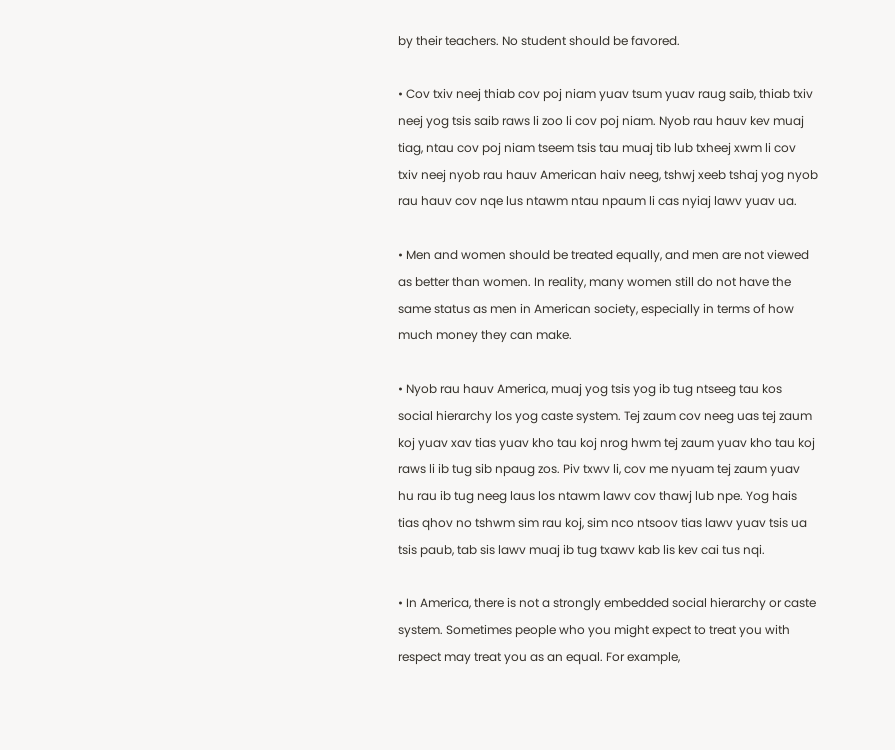by their teachers. No student should be favored.

• Cov txiv neej thiab cov poj niam yuav tsum yuav raug saib, thiab txiv neej yog tsis saib raws li zoo li cov poj niam. Nyob rau hauv kev muaj tiag, ntau cov poj niam tseem tsis tau muaj tib lub txheej xwm li cov txiv neej nyob rau hauv American haiv neeg, tshwj xeeb tshaj yog nyob rau hauv cov nqe lus ntawm ntau npaum li cas nyiaj lawv yuav ua.

• Men and women should be treated equally, and men are not viewed as better than women. In reality, many women still do not have the same status as men in American society, especially in terms of how much money they can make.

• Nyob rau hauv America, muaj yog tsis yog ib tug ntseeg tau kos social hierarchy los yog caste system. Tej zaum cov neeg uas tej zaum koj yuav xav tias yuav kho tau koj nrog hwm tej zaum yuav kho tau koj raws li ib tug sib npaug zos. Piv txwv li, cov me nyuam tej zaum yuav hu rau ib tug neeg laus los ntawm lawv cov thawj lub npe. Yog hais tias qhov no tshwm sim rau koj, sim nco ntsoov tias lawv yuav tsis ua tsis paub, tab sis lawv muaj ib tug txawv kab lis kev cai tus nqi.

• In America, there is not a strongly embedded social hierarchy or caste system. Sometimes people who you might expect to treat you with respect may treat you as an equal. For example,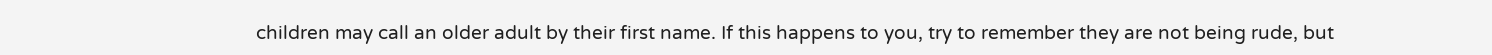children may call an older adult by their first name. If this happens to you, try to remember they are not being rude, but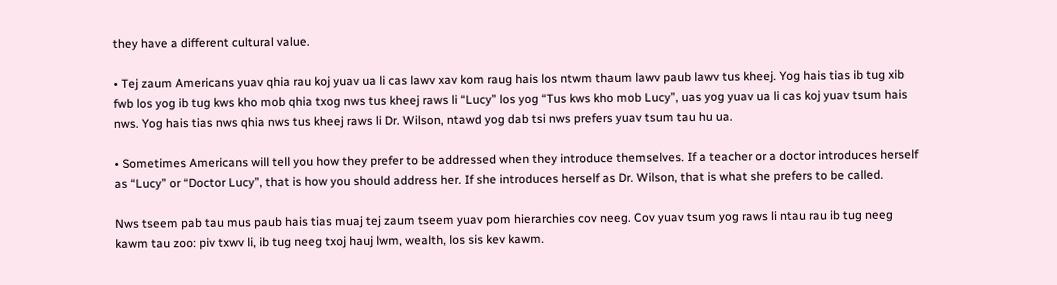they have a different cultural value.

• Tej zaum Americans yuav qhia rau koj yuav ua li cas lawv xav kom raug hais los ntwm thaum lawv paub lawv tus kheej. Yog hais tias ib tug xib fwb los yog ib tug kws kho mob qhia txog nws tus kheej raws li “Lucy” los yog “Tus kws kho mob Lucy”, uas yog yuav ua li cas koj yuav tsum hais nws. Yog hais tias nws qhia nws tus kheej raws li Dr. Wilson, ntawd yog dab tsi nws prefers yuav tsum tau hu ua.

• Sometimes Americans will tell you how they prefer to be addressed when they introduce themselves. If a teacher or a doctor introduces herself as “Lucy” or “Doctor Lucy”, that is how you should address her. If she introduces herself as Dr. Wilson, that is what she prefers to be called.

Nws tseem pab tau mus paub hais tias muaj tej zaum tseem yuav pom hierarchies cov neeg. Cov yuav tsum yog raws li ntau rau ib tug neeg kawm tau zoo: piv txwv li, ib tug neeg txoj hauj lwm, wealth, los sis kev kawm.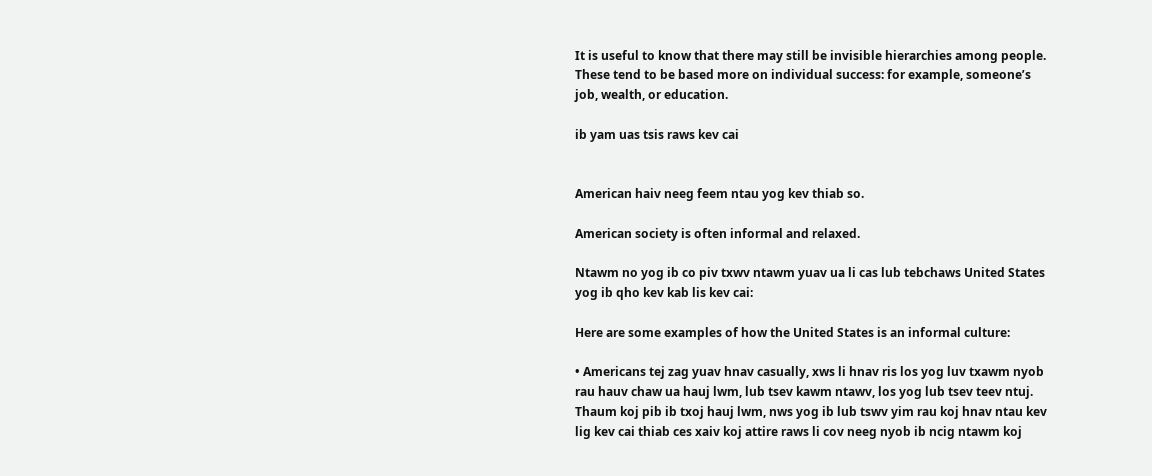It is useful to know that there may still be invisible hierarchies among people. These tend to be based more on individual success: for example, someone’s job, wealth, or education.

ib yam uas tsis raws kev cai


American haiv neeg feem ntau yog kev thiab so.

American society is often informal and relaxed.

Ntawm no yog ib co piv txwv ntawm yuav ua li cas lub tebchaws United States yog ib qho kev kab lis kev cai:

Here are some examples of how the United States is an informal culture:

• Americans tej zag yuav hnav casually, xws li hnav ris los yog luv txawm nyob rau hauv chaw ua hauj lwm, lub tsev kawm ntawv, los yog lub tsev teev ntuj. Thaum koj pib ib txoj hauj lwm, nws yog ib lub tswv yim rau koj hnav ntau kev lig kev cai thiab ces xaiv koj attire raws li cov neeg nyob ib ncig ntawm koj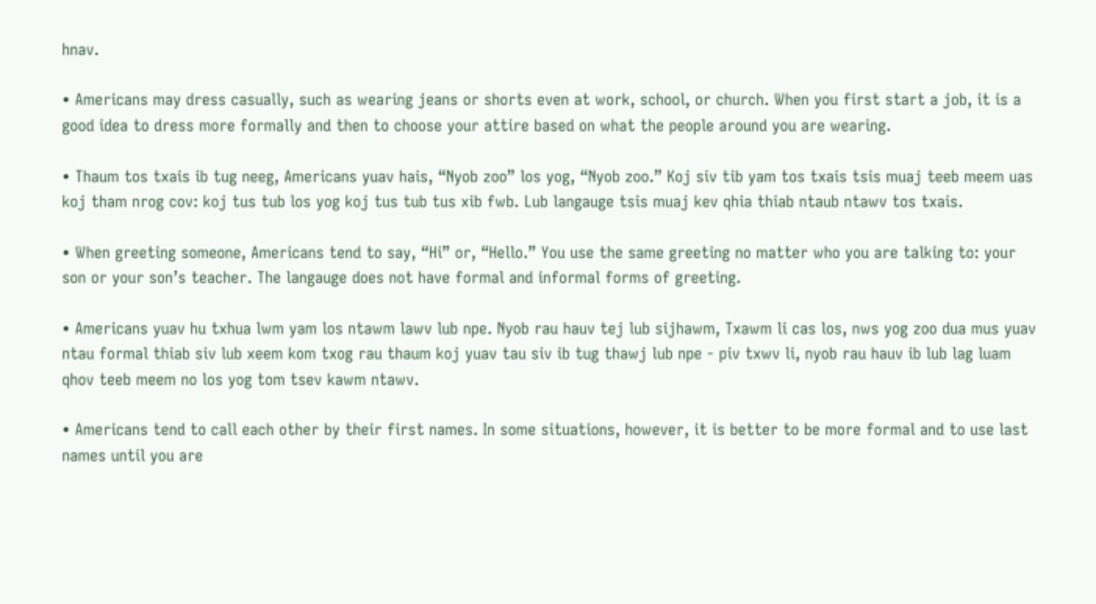hnav.

• Americans may dress casually, such as wearing jeans or shorts even at work, school, or church. When you first start a job, it is a good idea to dress more formally and then to choose your attire based on what the people around you are wearing.

• Thaum tos txais ib tug neeg, Americans yuav hais, “Nyob zoo” los yog, “Nyob zoo.” Koj siv tib yam tos txais tsis muaj teeb meem uas koj tham nrog cov: koj tus tub los yog koj tus tub tus xib fwb. Lub langauge tsis muaj kev qhia thiab ntaub ntawv tos txais.

• When greeting someone, Americans tend to say, “Hi” or, “Hello.” You use the same greeting no matter who you are talking to: your son or your son’s teacher. The langauge does not have formal and informal forms of greeting.

• Americans yuav hu txhua lwm yam los ntawm lawv lub npe. Nyob rau hauv tej lub sijhawm, Txawm li cas los, nws yog zoo dua mus yuav ntau formal thiab siv lub xeem kom txog rau thaum koj yuav tau siv ib tug thawj lub npe - piv txwv li, nyob rau hauv ib lub lag luam qhov teeb meem no los yog tom tsev kawm ntawv.

• Americans tend to call each other by their first names. In some situations, however, it is better to be more formal and to use last names until you are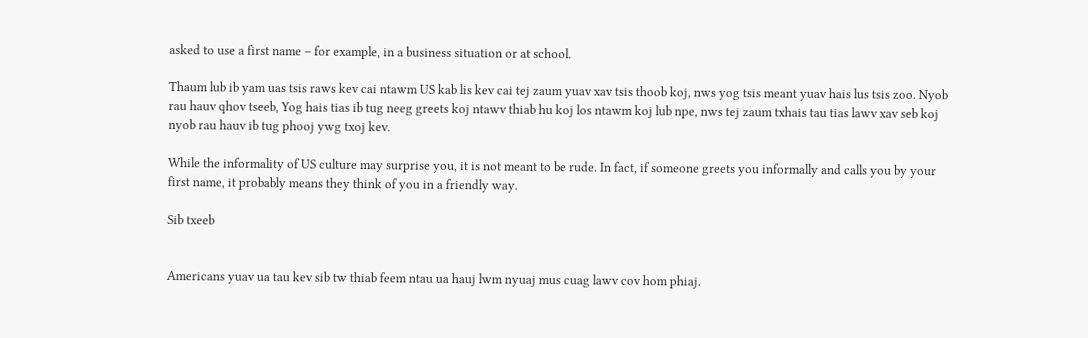asked to use a first name – for example, in a business situation or at school.

Thaum lub ib yam uas tsis raws kev cai ntawm US kab lis kev cai tej zaum yuav xav tsis thoob koj, nws yog tsis meant yuav hais lus tsis zoo. Nyob rau hauv qhov tseeb, Yog hais tias ib tug neeg greets koj ntawv thiab hu koj los ntawm koj lub npe, nws tej zaum txhais tau tias lawv xav seb koj nyob rau hauv ib tug phooj ywg txoj kev.

While the informality of US culture may surprise you, it is not meant to be rude. In fact, if someone greets you informally and calls you by your first name, it probably means they think of you in a friendly way.

Sib txeeb


Americans yuav ua tau kev sib tw thiab feem ntau ua hauj lwm nyuaj mus cuag lawv cov hom phiaj.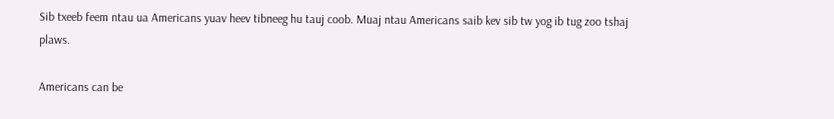Sib txeeb feem ntau ua Americans yuav heev tibneeg hu tauj coob. Muaj ntau Americans saib kev sib tw yog ib tug zoo tshaj plaws.

Americans can be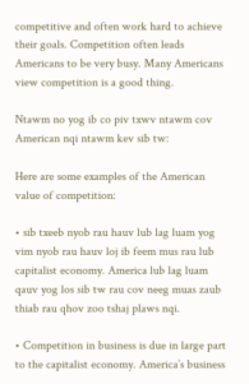competitive and often work hard to achieve their goals. Competition often leads Americans to be very busy. Many Americans view competition is a good thing.

Ntawm no yog ib co piv txwv ntawm cov American nqi ntawm kev sib tw:

Here are some examples of the American value of competition:

• sib txeeb nyob rau hauv lub lag luam yog vim nyob rau hauv loj ib feem mus rau lub capitalist economy. America lub lag luam qauv yog los sib tw rau cov neeg muas zaub thiab rau qhov zoo tshaj plaws nqi.

• Competition in business is due in large part to the capitalist economy. America’s business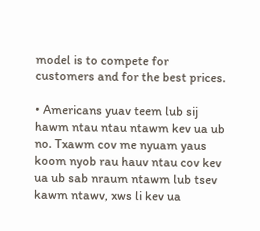model is to compete for customers and for the best prices.

• Americans yuav teem lub sij hawm ntau ntau ntawm kev ua ub no. Txawm cov me nyuam yaus koom nyob rau hauv ntau cov kev ua ub sab nraum ntawm lub tsev kawm ntawv, xws li kev ua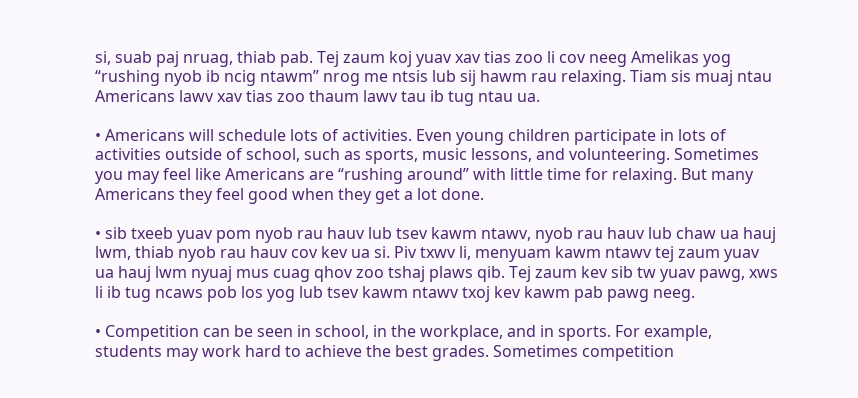si, suab paj nruag, thiab pab. Tej zaum koj yuav xav tias zoo li cov neeg Amelikas yog “rushing nyob ib ncig ntawm” nrog me ntsis lub sij hawm rau relaxing. Tiam sis muaj ntau Americans lawv xav tias zoo thaum lawv tau ib tug ntau ua.

• Americans will schedule lots of activities. Even young children participate in lots of activities outside of school, such as sports, music lessons, and volunteering. Sometimes you may feel like Americans are “rushing around” with little time for relaxing. But many Americans they feel good when they get a lot done.

• sib txeeb yuav pom nyob rau hauv lub tsev kawm ntawv, nyob rau hauv lub chaw ua hauj lwm, thiab nyob rau hauv cov kev ua si. Piv txwv li, menyuam kawm ntawv tej zaum yuav ua hauj lwm nyuaj mus cuag qhov zoo tshaj plaws qib. Tej zaum kev sib tw yuav pawg, xws li ib tug ncaws pob los yog lub tsev kawm ntawv txoj kev kawm pab pawg neeg.

• Competition can be seen in school, in the workplace, and in sports. For example, students may work hard to achieve the best grades. Sometimes competition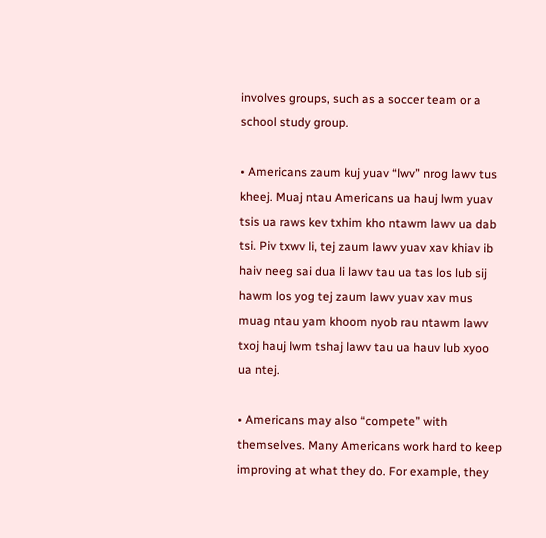involves groups, such as a soccer team or a school study group.

• Americans zaum kuj yuav “lwv” nrog lawv tus kheej. Muaj ntau Americans ua hauj lwm yuav tsis ua raws kev txhim kho ntawm lawv ua dab tsi. Piv txwv li, tej zaum lawv yuav xav khiav ib haiv neeg sai dua li lawv tau ua tas los lub sij hawm los yog tej zaum lawv yuav xav mus muag ntau yam khoom nyob rau ntawm lawv txoj hauj lwm tshaj lawv tau ua hauv lub xyoo ua ntej.

• Americans may also “compete” with themselves. Many Americans work hard to keep improving at what they do. For example, they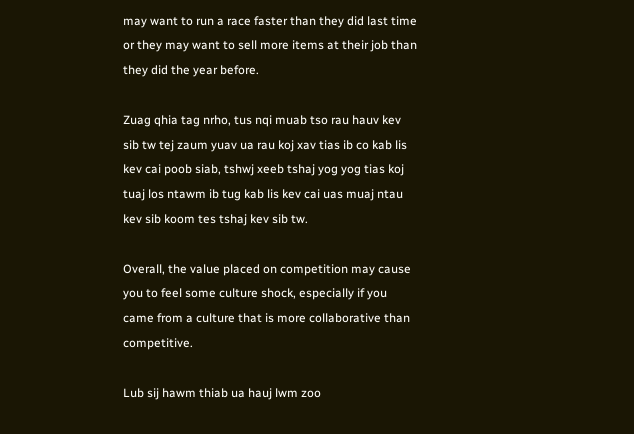may want to run a race faster than they did last time or they may want to sell more items at their job than they did the year before.

Zuag qhia tag nrho, tus nqi muab tso rau hauv kev sib tw tej zaum yuav ua rau koj xav tias ib co kab lis kev cai poob siab, tshwj xeeb tshaj yog yog tias koj tuaj los ntawm ib tug kab lis kev cai uas muaj ntau kev sib koom tes tshaj kev sib tw.

Overall, the value placed on competition may cause you to feel some culture shock, especially if you came from a culture that is more collaborative than competitive.

Lub sij hawm thiab ua hauj lwm zoo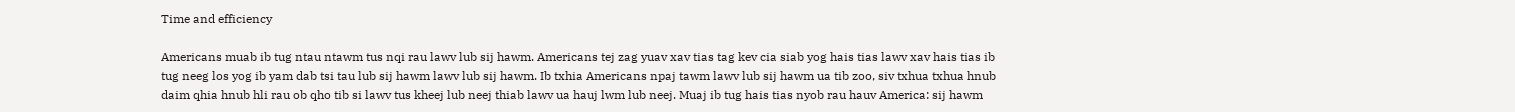Time and efficiency

Americans muab ib tug ntau ntawm tus nqi rau lawv lub sij hawm. Americans tej zag yuav xav tias tag kev cia siab yog hais tias lawv xav hais tias ib tug neeg los yog ib yam dab tsi tau lub sij hawm lawv lub sij hawm. Ib txhia Americans npaj tawm lawv lub sij hawm ua tib zoo, siv txhua txhua hnub daim qhia hnub hli rau ob qho tib si lawv tus kheej lub neej thiab lawv ua hauj lwm lub neej. Muaj ib tug hais tias nyob rau hauv America: sij hawm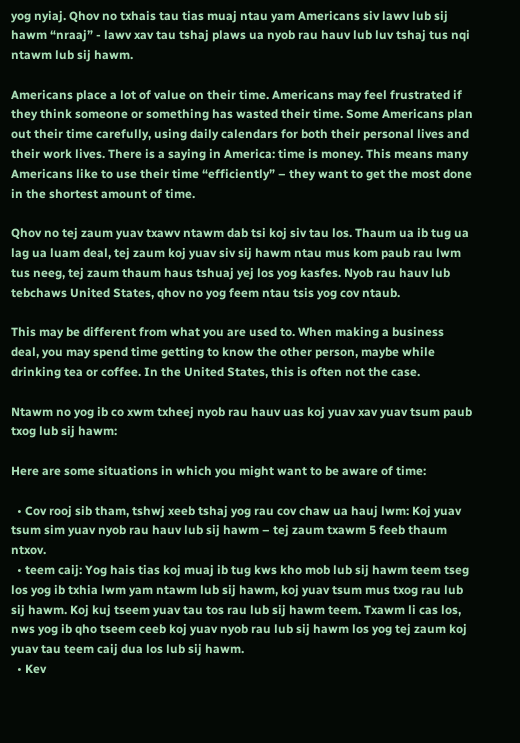yog nyiaj. Qhov no txhais tau tias muaj ntau yam Americans siv lawv lub sij hawm “nraaj” - lawv xav tau tshaj plaws ua nyob rau hauv lub luv tshaj tus nqi ntawm lub sij hawm.

Americans place a lot of value on their time. Americans may feel frustrated if they think someone or something has wasted their time. Some Americans plan out their time carefully, using daily calendars for both their personal lives and their work lives. There is a saying in America: time is money. This means many Americans like to use their time “efficiently” – they want to get the most done in the shortest amount of time.

Qhov no tej zaum yuav txawv ntawm dab tsi koj siv tau los. Thaum ua ib tug ua lag ua luam deal, tej zaum koj yuav siv sij hawm ntau mus kom paub rau lwm tus neeg, tej zaum thaum haus tshuaj yej los yog kasfes. Nyob rau hauv lub tebchaws United States, qhov no yog feem ntau tsis yog cov ntaub.

This may be different from what you are used to. When making a business deal, you may spend time getting to know the other person, maybe while drinking tea or coffee. In the United States, this is often not the case.

Ntawm no yog ib co xwm txheej nyob rau hauv uas koj yuav xav yuav tsum paub txog lub sij hawm:

Here are some situations in which you might want to be aware of time:

  • Cov rooj sib tham, tshwj xeeb tshaj yog rau cov chaw ua hauj lwm: Koj yuav tsum sim yuav nyob rau hauv lub sij hawm – tej zaum txawm 5 feeb thaum ntxov.
  • teem caij: Yog hais tias koj muaj ib tug kws kho mob lub sij hawm teem tseg los yog ib txhia lwm yam ntawm lub sij hawm, koj yuav tsum mus txog rau lub sij hawm. Koj kuj tseem yuav tau tos rau lub sij hawm teem. Txawm li cas los, nws yog ib qho tseem ceeb koj yuav nyob rau lub sij hawm los yog tej zaum koj yuav tau teem caij dua los lub sij hawm.
  • Kev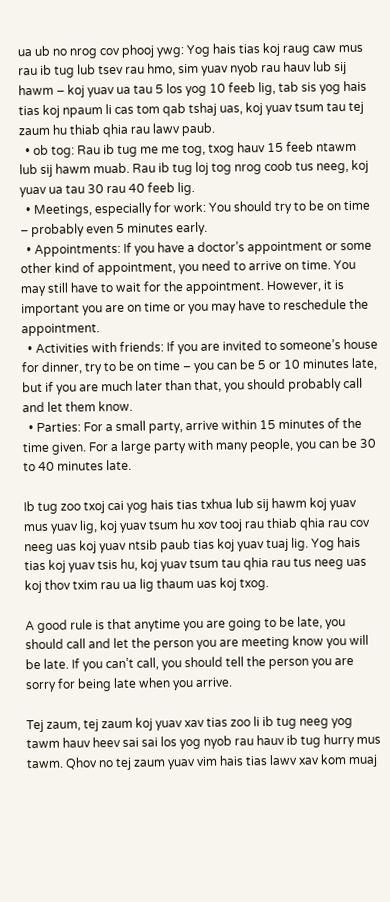ua ub no nrog cov phooj ywg: Yog hais tias koj raug caw mus rau ib tug lub tsev rau hmo, sim yuav nyob rau hauv lub sij hawm – koj yuav ua tau 5 los yog 10 feeb lig, tab sis yog hais tias koj npaum li cas tom qab tshaj uas, koj yuav tsum tau tej zaum hu thiab qhia rau lawv paub.
  • ob tog: Rau ib tug me me tog, txog hauv 15 feeb ntawm lub sij hawm muab. Rau ib tug loj tog nrog coob tus neeg, koj yuav ua tau 30 rau 40 feeb lig.
  • Meetings, especially for work: You should try to be on time – probably even 5 minutes early.
  • Appointments: If you have a doctor’s appointment or some other kind of appointment, you need to arrive on time. You may still have to wait for the appointment. However, it is important you are on time or you may have to reschedule the appointment.
  • Activities with friends: If you are invited to someone’s house for dinner, try to be on time – you can be 5 or 10 minutes late, but if you are much later than that, you should probably call and let them know.
  • Parties: For a small party, arrive within 15 minutes of the time given. For a large party with many people, you can be 30 to 40 minutes late.

Ib tug zoo txoj cai yog hais tias txhua lub sij hawm koj yuav mus yuav lig, koj yuav tsum hu xov tooj rau thiab qhia rau cov neeg uas koj yuav ntsib paub tias koj yuav tuaj lig. Yog hais tias koj yuav tsis hu, koj yuav tsum tau qhia rau tus neeg uas koj thov txim rau ua lig thaum uas koj txog.

A good rule is that anytime you are going to be late, you should call and let the person you are meeting know you will be late. If you can’t call, you should tell the person you are sorry for being late when you arrive.

Tej zaum, tej zaum koj yuav xav tias zoo li ib tug neeg yog tawm hauv heev sai sai los yog nyob rau hauv ib tug hurry mus tawm. Qhov no tej zaum yuav vim hais tias lawv xav kom muaj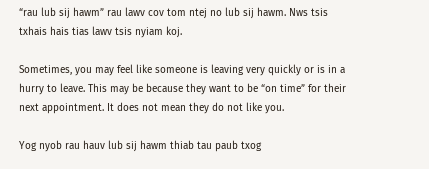“rau lub sij hawm” rau lawv cov tom ntej no lub sij hawm. Nws tsis txhais hais tias lawv tsis nyiam koj.

Sometimes, you may feel like someone is leaving very quickly or is in a hurry to leave. This may be because they want to be “on time” for their next appointment. It does not mean they do not like you.

Yog nyob rau hauv lub sij hawm thiab tau paub txog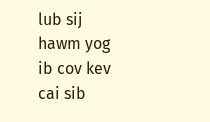lub sij hawm yog ib cov kev cai sib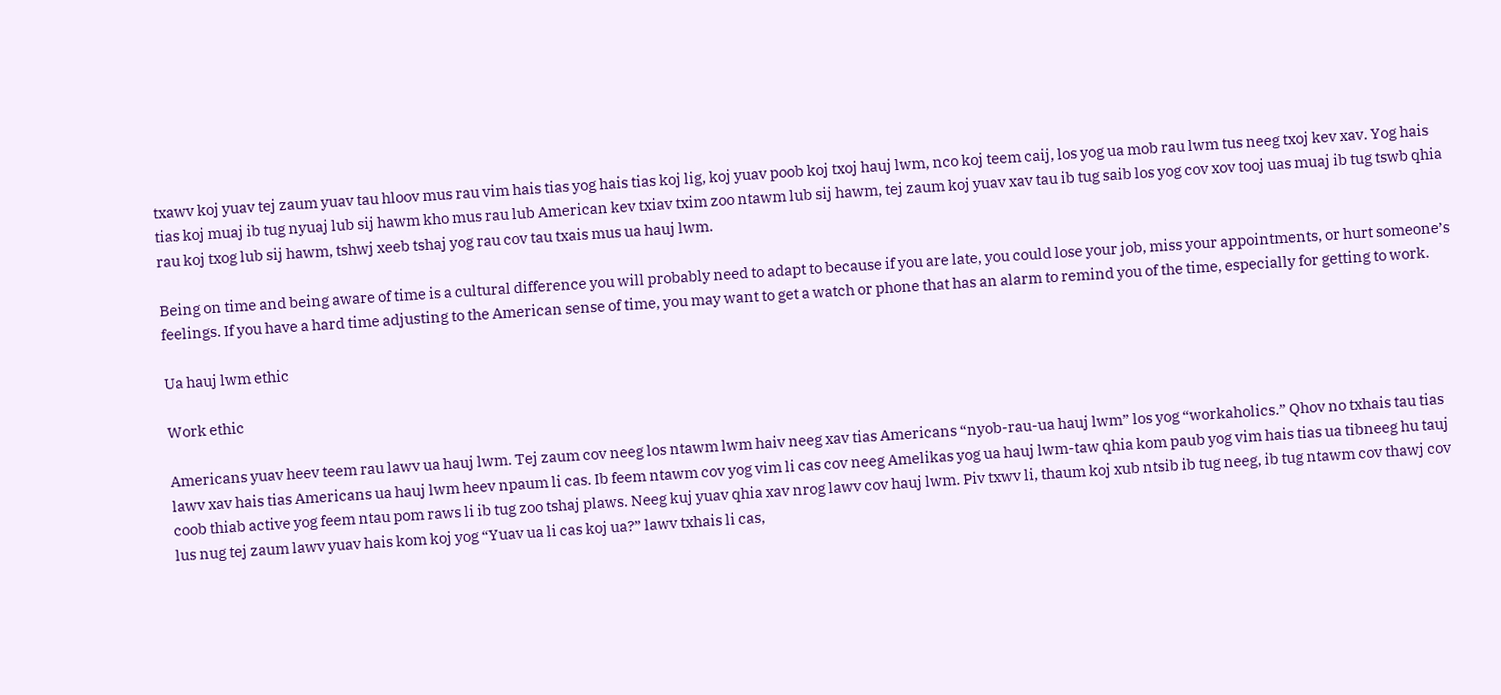txawv koj yuav tej zaum yuav tau hloov mus rau vim hais tias yog hais tias koj lig, koj yuav poob koj txoj hauj lwm, nco koj teem caij, los yog ua mob rau lwm tus neeg txoj kev xav. Yog hais tias koj muaj ib tug nyuaj lub sij hawm kho mus rau lub American kev txiav txim zoo ntawm lub sij hawm, tej zaum koj yuav xav tau ib tug saib los yog cov xov tooj uas muaj ib tug tswb qhia rau koj txog lub sij hawm, tshwj xeeb tshaj yog rau cov tau txais mus ua hauj lwm.

Being on time and being aware of time is a cultural difference you will probably need to adapt to because if you are late, you could lose your job, miss your appointments, or hurt someone’s feelings. If you have a hard time adjusting to the American sense of time, you may want to get a watch or phone that has an alarm to remind you of the time, especially for getting to work.

Ua hauj lwm ethic

Work ethic

Americans yuav heev teem rau lawv ua hauj lwm. Tej zaum cov neeg los ntawm lwm haiv neeg xav tias Americans “nyob-rau-ua hauj lwm” los yog “workaholics.” Qhov no txhais tau tias lawv xav hais tias Americans ua hauj lwm heev npaum li cas. Ib feem ntawm cov yog vim li cas cov neeg Amelikas yog ua hauj lwm-taw qhia kom paub yog vim hais tias ua tibneeg hu tauj coob thiab active yog feem ntau pom raws li ib tug zoo tshaj plaws. Neeg kuj yuav qhia xav nrog lawv cov hauj lwm. Piv txwv li, thaum koj xub ntsib ib tug neeg, ib tug ntawm cov thawj cov lus nug tej zaum lawv yuav hais kom koj yog “Yuav ua li cas koj ua?” lawv txhais li cas,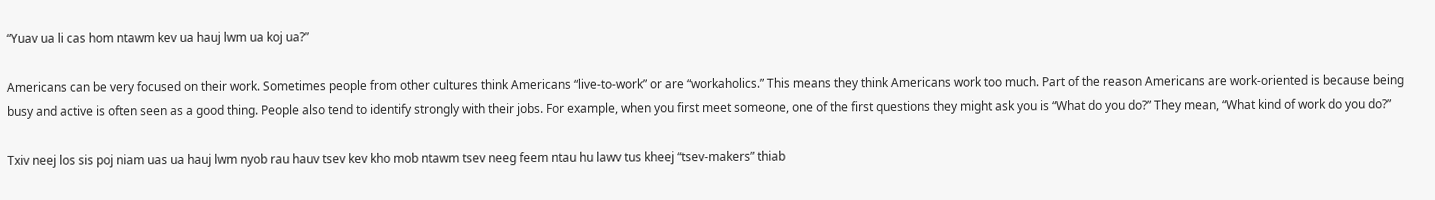“Yuav ua li cas hom ntawm kev ua hauj lwm ua koj ua?”

Americans can be very focused on their work. Sometimes people from other cultures think Americans “live-to-work” or are “workaholics.” This means they think Americans work too much. Part of the reason Americans are work-oriented is because being busy and active is often seen as a good thing. People also tend to identify strongly with their jobs. For example, when you first meet someone, one of the first questions they might ask you is “What do you do?” They mean, “What kind of work do you do?”

Txiv neej los sis poj niam uas ua hauj lwm nyob rau hauv tsev kev kho mob ntawm tsev neeg feem ntau hu lawv tus kheej “tsev-makers” thiab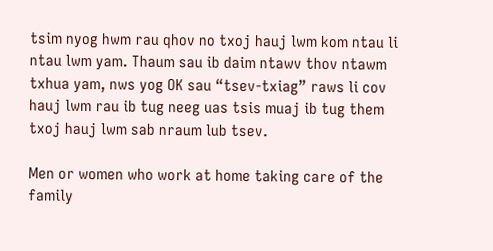tsim nyog hwm rau qhov no txoj hauj lwm kom ntau li ntau lwm yam. Thaum sau ib daim ntawv thov ntawm txhua yam, nws yog OK sau “tsev-txiag” raws li cov hauj lwm rau ib tug neeg uas tsis muaj ib tug them txoj hauj lwm sab nraum lub tsev.

Men or women who work at home taking care of the family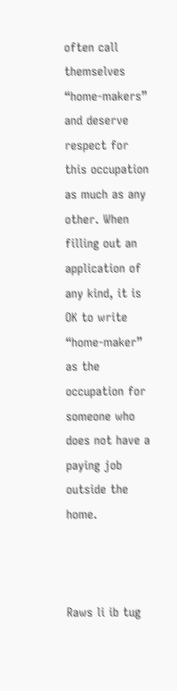often call themselves “home-makers” and deserve respect for this occupation as much as any other. When filling out an application of any kind, it is OK to write “home-maker” as the occupation for someone who does not have a paying job outside the home.



Raws li ib tug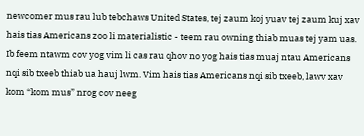newcomer mus rau lub tebchaws United States, tej zaum koj yuav tej zaum kuj xav hais tias Americans zoo li materialistic - teem rau owning thiab muas tej yam uas. Ib feem ntawm cov yog vim li cas rau qhov no yog hais tias muaj ntau Americans nqi sib txeeb thiab ua hauj lwm. Vim hais tias Americans nqi sib txeeb, lawv xav kom “kom mus” nrog cov neeg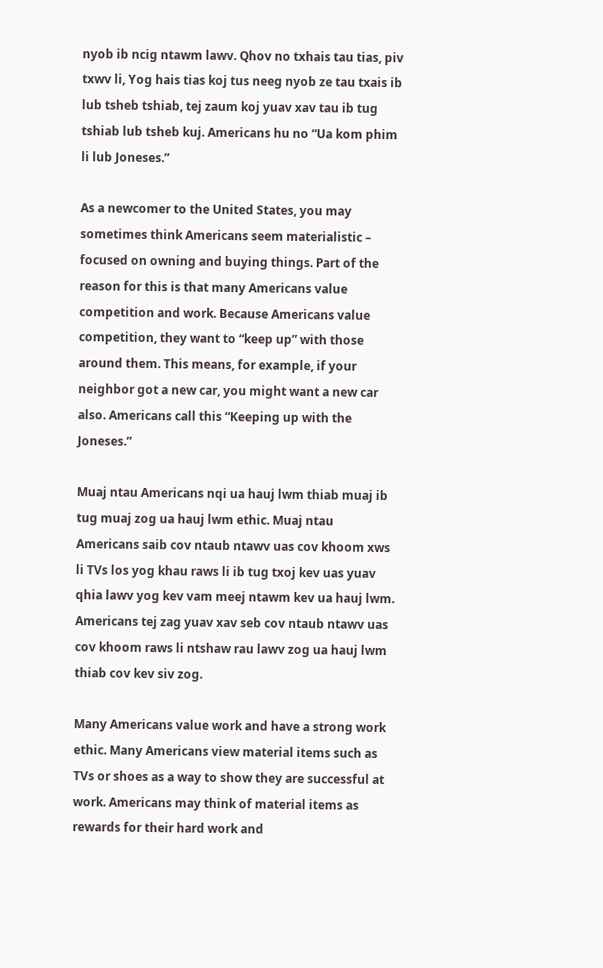nyob ib ncig ntawm lawv. Qhov no txhais tau tias, piv txwv li, Yog hais tias koj tus neeg nyob ze tau txais ib lub tsheb tshiab, tej zaum koj yuav xav tau ib tug tshiab lub tsheb kuj. Americans hu no “Ua kom phim li lub Joneses.”

As a newcomer to the United States, you may sometimes think Americans seem materialistic – focused on owning and buying things. Part of the reason for this is that many Americans value competition and work. Because Americans value competition, they want to “keep up” with those around them. This means, for example, if your neighbor got a new car, you might want a new car also. Americans call this “Keeping up with the Joneses.”

Muaj ntau Americans nqi ua hauj lwm thiab muaj ib tug muaj zog ua hauj lwm ethic. Muaj ntau Americans saib cov ntaub ntawv uas cov khoom xws li TVs los yog khau raws li ib tug txoj kev uas yuav qhia lawv yog kev vam meej ntawm kev ua hauj lwm. Americans tej zag yuav xav seb cov ntaub ntawv uas cov khoom raws li ntshaw rau lawv zog ua hauj lwm thiab cov kev siv zog.

Many Americans value work and have a strong work ethic. Many Americans view material items such as TVs or shoes as a way to show they are successful at work. Americans may think of material items as rewards for their hard work and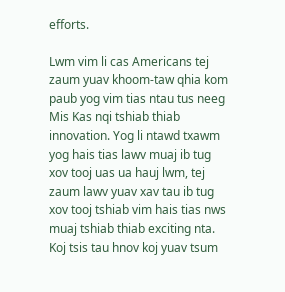efforts.

Lwm vim li cas Americans tej zaum yuav khoom-taw qhia kom paub yog vim tias ntau tus neeg Mis Kas nqi tshiab thiab innovation. Yog li ntawd txawm yog hais tias lawv muaj ib tug xov tooj uas ua hauj lwm, tej zaum lawv yuav xav tau ib tug xov tooj tshiab vim hais tias nws muaj tshiab thiab exciting nta. Koj tsis tau hnov koj yuav tsum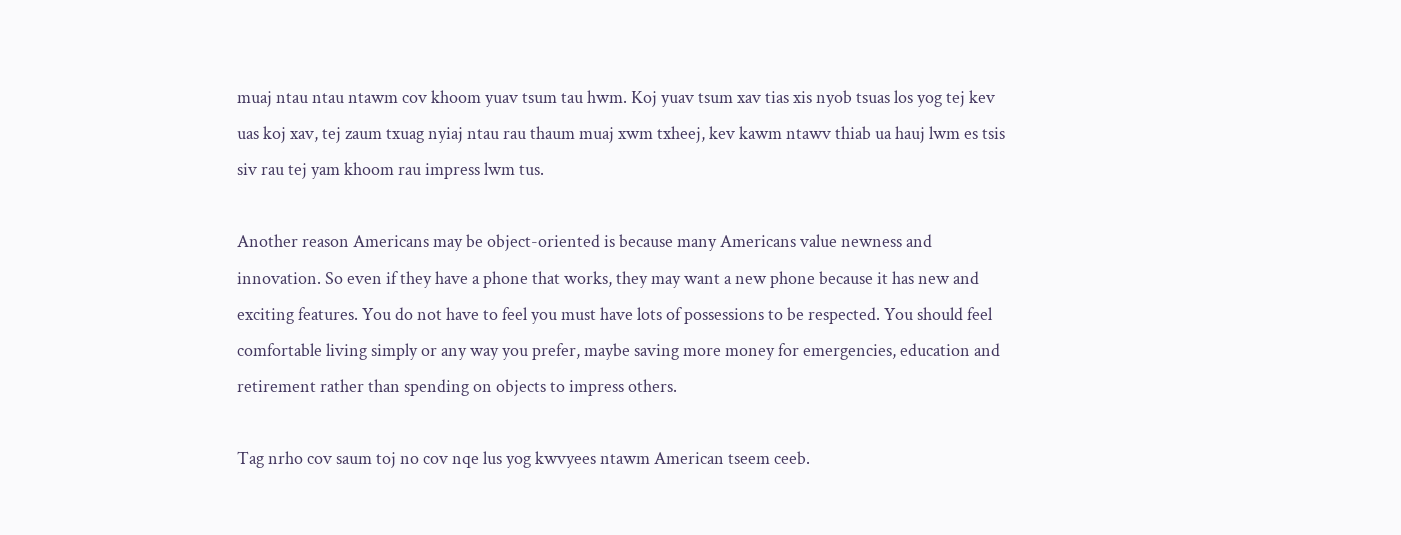muaj ntau ntau ntawm cov khoom yuav tsum tau hwm. Koj yuav tsum xav tias xis nyob tsuas los yog tej kev uas koj xav, tej zaum txuag nyiaj ntau rau thaum muaj xwm txheej, kev kawm ntawv thiab ua hauj lwm es tsis siv rau tej yam khoom rau impress lwm tus.

Another reason Americans may be object-oriented is because many Americans value newness and innovation. So even if they have a phone that works, they may want a new phone because it has new and exciting features. You do not have to feel you must have lots of possessions to be respected. You should feel comfortable living simply or any way you prefer, maybe saving more money for emergencies, education and retirement rather than spending on objects to impress others.

Tag nrho cov saum toj no cov nqe lus yog kwvyees ntawm American tseem ceeb.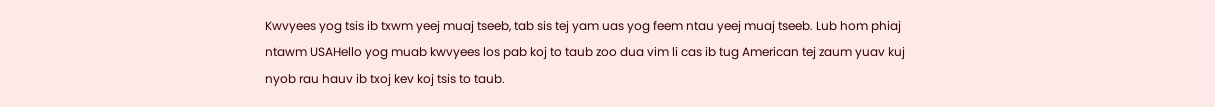Kwvyees yog tsis ib txwm yeej muaj tseeb, tab sis tej yam uas yog feem ntau yeej muaj tseeb. Lub hom phiaj ntawm USAHello yog muab kwvyees los pab koj to taub zoo dua vim li cas ib tug American tej zaum yuav kuj nyob rau hauv ib txoj kev koj tsis to taub.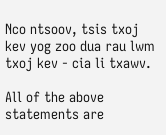Nco ntsoov, tsis txoj kev yog zoo dua rau lwm txoj kev - cia li txawv.

All of the above statements are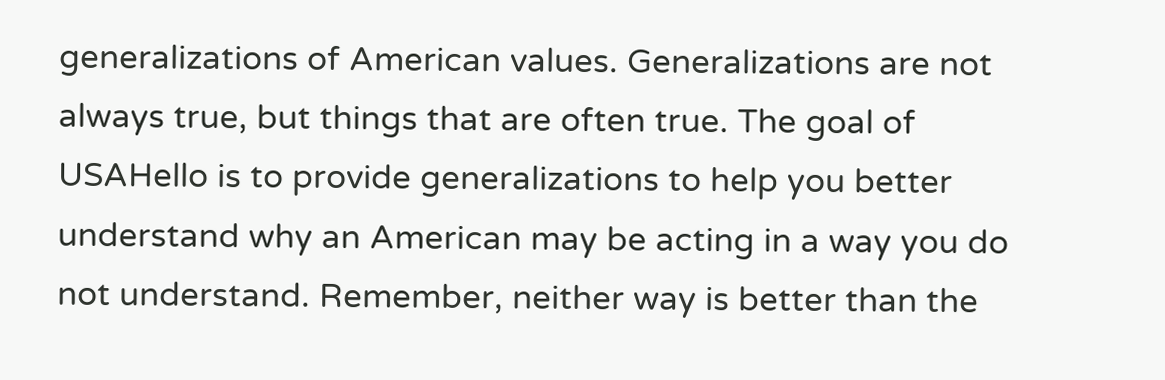generalizations of American values. Generalizations are not always true, but things that are often true. The goal of USAHello is to provide generalizations to help you better understand why an American may be acting in a way you do not understand. Remember, neither way is better than the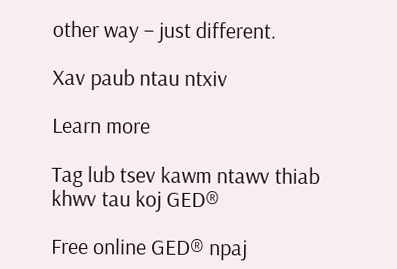other way – just different.

Xav paub ntau ntxiv

Learn more

Tag lub tsev kawm ntawv thiab khwv tau koj GED®

Free online GED® npaj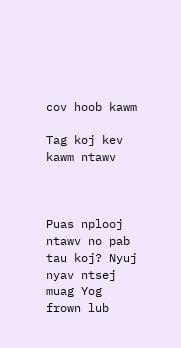cov hoob kawm

Tag koj kev kawm ntawv



Puas nplooj ntawv no pab tau koj? Nyuj nyav ntsej muag Yog frown lub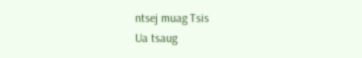ntsej muag Tsis
Ua tsaug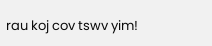rau koj cov tswv yim!